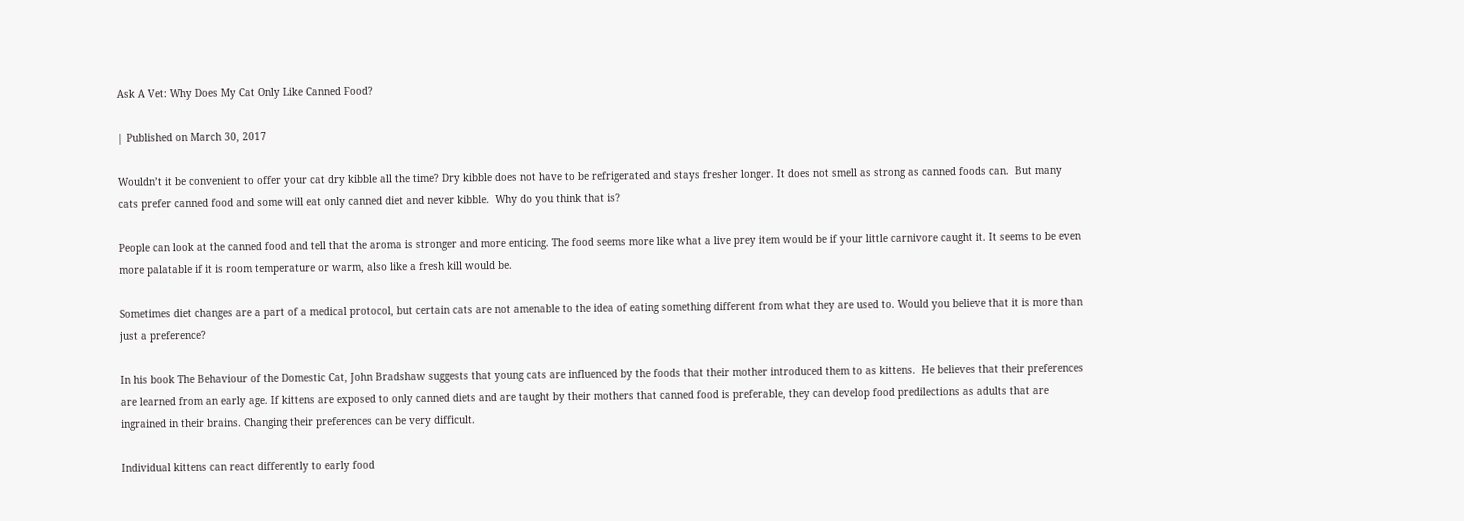Ask A Vet: Why Does My Cat Only Like Canned Food?

| Published on March 30, 2017

Wouldn’t it be convenient to offer your cat dry kibble all the time? Dry kibble does not have to be refrigerated and stays fresher longer. It does not smell as strong as canned foods can.  But many cats prefer canned food and some will eat only canned diet and never kibble.  Why do you think that is?

People can look at the canned food and tell that the aroma is stronger and more enticing. The food seems more like what a live prey item would be if your little carnivore caught it. It seems to be even more palatable if it is room temperature or warm, also like a fresh kill would be.

Sometimes diet changes are a part of a medical protocol, but certain cats are not amenable to the idea of eating something different from what they are used to. Would you believe that it is more than just a preference?

In his book The Behaviour of the Domestic Cat, John Bradshaw suggests that young cats are influenced by the foods that their mother introduced them to as kittens.  He believes that their preferences are learned from an early age. If kittens are exposed to only canned diets and are taught by their mothers that canned food is preferable, they can develop food predilections as adults that are ingrained in their brains. Changing their preferences can be very difficult.

Individual kittens can react differently to early food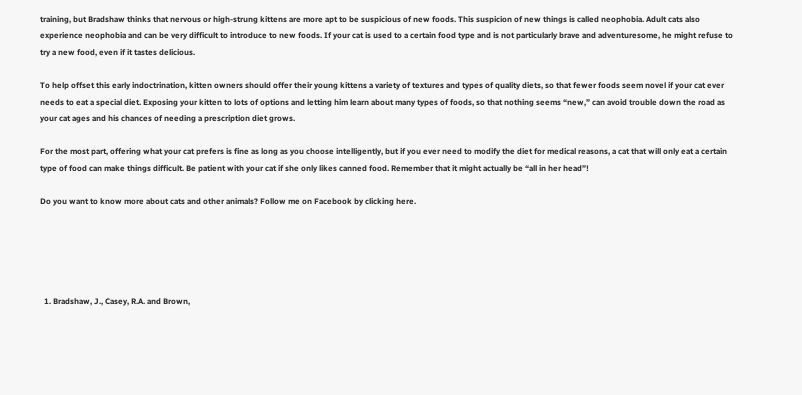training, but Bradshaw thinks that nervous or high-strung kittens are more apt to be suspicious of new foods. This suspicion of new things is called neophobia. Adult cats also experience neophobia and can be very difficult to introduce to new foods. If your cat is used to a certain food type and is not particularly brave and adventuresome, he might refuse to try a new food, even if it tastes delicious.

To help offset this early indoctrination, kitten owners should offer their young kittens a variety of textures and types of quality diets, so that fewer foods seem novel if your cat ever needs to eat a special diet. Exposing your kitten to lots of options and letting him learn about many types of foods, so that nothing seems “new,” can avoid trouble down the road as your cat ages and his chances of needing a prescription diet grows.

For the most part, offering what your cat prefers is fine as long as you choose intelligently, but if you ever need to modify the diet for medical reasons, a cat that will only eat a certain type of food can make things difficult. Be patient with your cat if she only likes canned food. Remember that it might actually be “all in her head”!

Do you want to know more about cats and other animals? Follow me on Facebook by clicking here.





  1. Bradshaw, J., Casey, R.A. and Brown,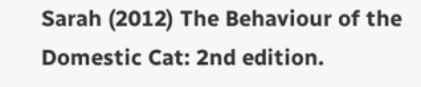Sarah (2012) The Behaviour of the Domestic Cat: 2nd edition.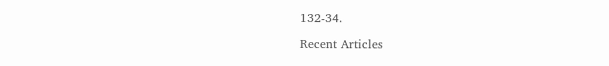132-34.

Recent Articles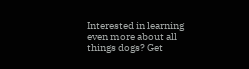Interested in learning even more about all things dogs? Get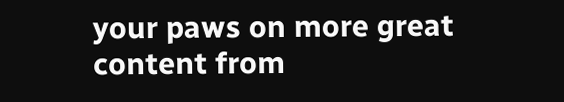your paws on more great content from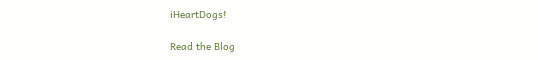iHeartDogs!

Read the Blog